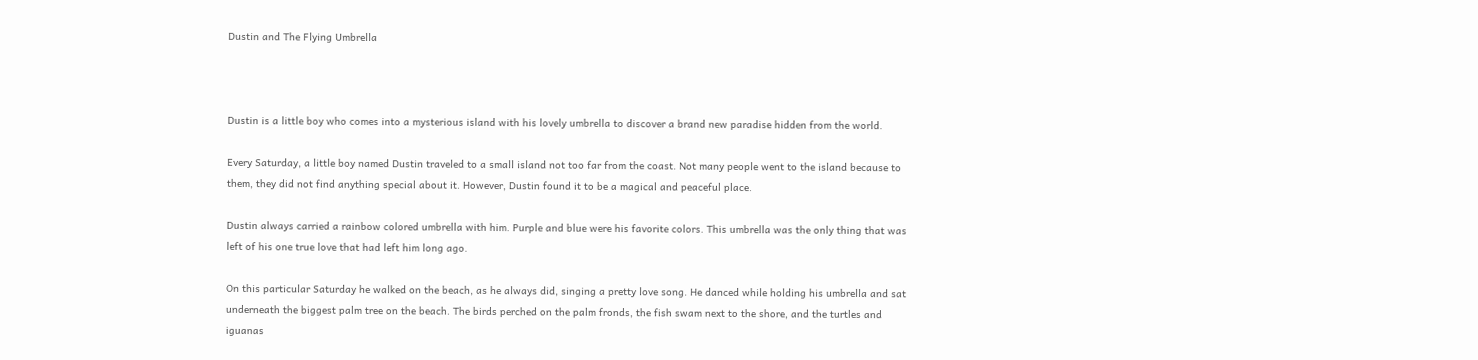Dustin and The Flying Umbrella



Dustin is a little boy who comes into a mysterious island with his lovely umbrella to discover a brand new paradise hidden from the world.

Every Saturday, a little boy named Dustin traveled to a small island not too far from the coast. Not many people went to the island because to them, they did not find anything special about it. However, Dustin found it to be a magical and peaceful place.

Dustin always carried a rainbow colored umbrella with him. Purple and blue were his favorite colors. This umbrella was the only thing that was left of his one true love that had left him long ago.

On this particular Saturday he walked on the beach, as he always did, singing a pretty love song. He danced while holding his umbrella and sat underneath the biggest palm tree on the beach. The birds perched on the palm fronds, the fish swam next to the shore, and the turtles and iguanas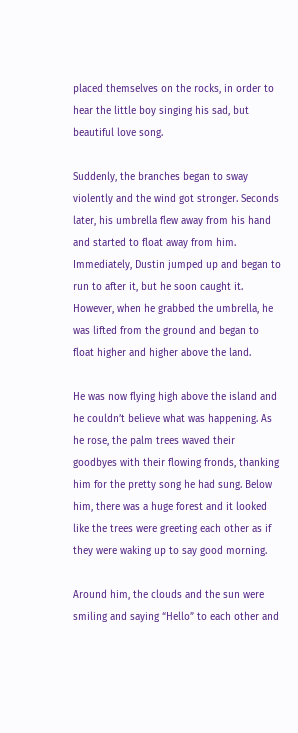placed themselves on the rocks, in order to hear the little boy singing his sad, but beautiful love song.

Suddenly, the branches began to sway violently and the wind got stronger. Seconds later, his umbrella flew away from his hand and started to float away from him.  Immediately, Dustin jumped up and began to run to after it, but he soon caught it. However, when he grabbed the umbrella, he was lifted from the ground and began to float higher and higher above the land.

He was now flying high above the island and he couldn’t believe what was happening. As he rose, the palm trees waved their goodbyes with their flowing fronds, thanking him for the pretty song he had sung. Below him, there was a huge forest and it looked like the trees were greeting each other as if they were waking up to say good morning.

Around him, the clouds and the sun were smiling and saying “Hello” to each other and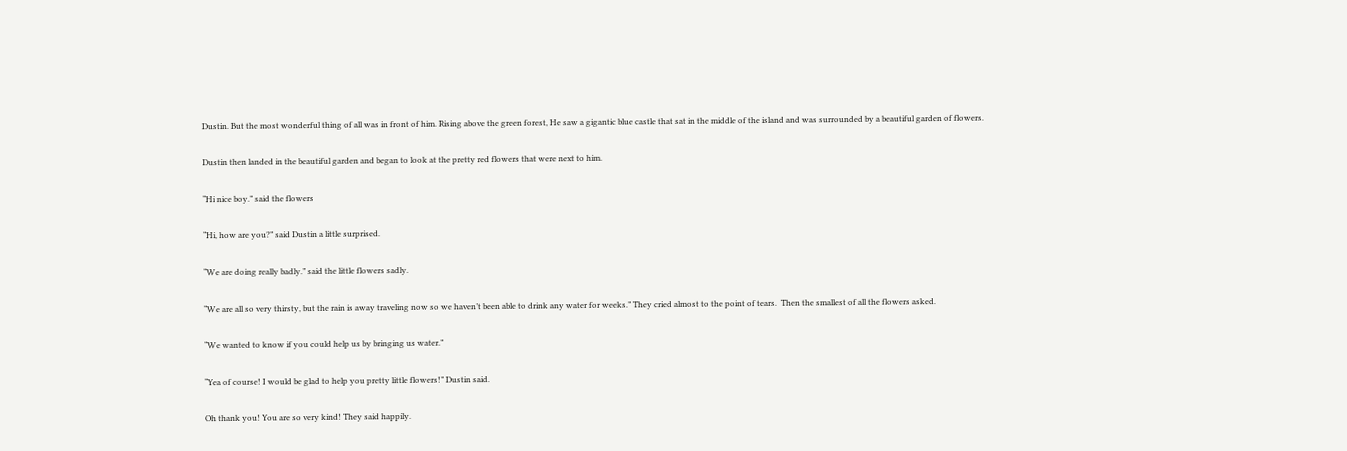Dustin. But the most wonderful thing of all was in front of him. Rising above the green forest, He saw a gigantic blue castle that sat in the middle of the island and was surrounded by a beautiful garden of flowers.

Dustin then landed in the beautiful garden and began to look at the pretty red flowers that were next to him.

“Hi nice boy.” said the flowers

“Hi, how are you?” said Dustin a little surprised.

“We are doing really badly.” said the little flowers sadly.

“We are all so very thirsty, but the rain is away traveling now so we haven’t been able to drink any water for weeks.” They cried almost to the point of tears.  Then the smallest of all the flowers asked.

“We wanted to know if you could help us by bringing us water.”

“Yea of course! I would be glad to help you pretty little flowers!” Dustin said.

Oh thank you! You are so very kind! They said happily.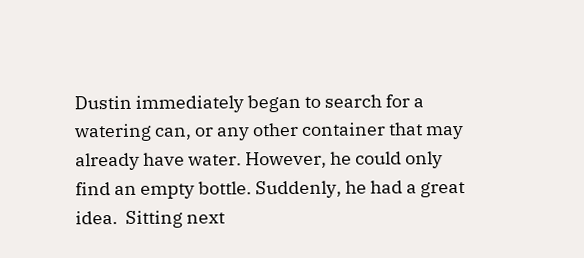Dustin immediately began to search for a watering can, or any other container that may already have water. However, he could only find an empty bottle. Suddenly, he had a great idea.  Sitting next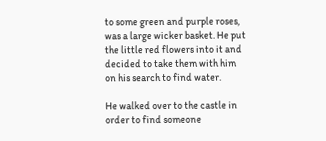to some green and purple roses, was a large wicker basket. He put the little red flowers into it and decided to take them with him on his search to find water.

He walked over to the castle in order to find someone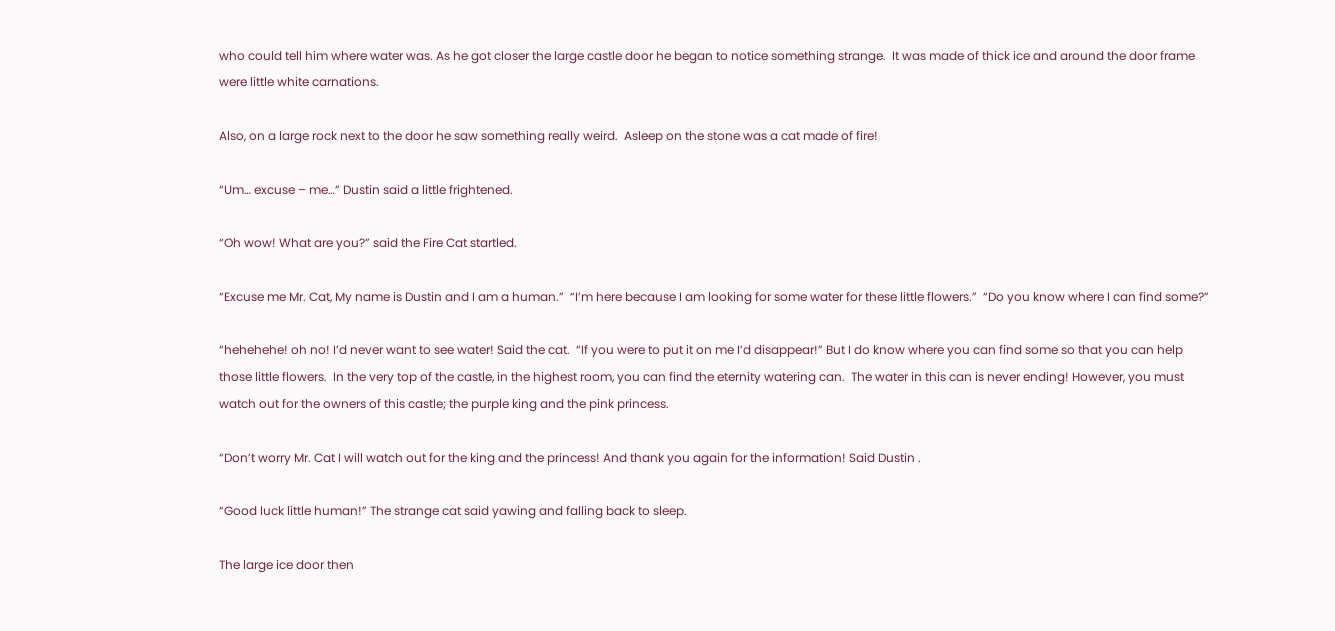who could tell him where water was. As he got closer the large castle door he began to notice something strange.  It was made of thick ice and around the door frame were little white carnations.

Also, on a large rock next to the door he saw something really weird.  Asleep on the stone was a cat made of fire!

“Um… excuse – me…” Dustin said a little frightened.

“Oh wow! What are you?” said the Fire Cat startled.

“Excuse me Mr. Cat, My name is Dustin and I am a human.”  “I’m here because I am looking for some water for these little flowers.”  “Do you know where I can find some?”

“hehehehe! oh no! I’d never want to see water! Said the cat.  “If you were to put it on me I’d disappear!” But I do know where you can find some so that you can help those little flowers.  In the very top of the castle, in the highest room, you can find the eternity watering can.  The water in this can is never ending! However, you must watch out for the owners of this castle; the purple king and the pink princess.

“Don’t worry Mr. Cat I will watch out for the king and the princess! And thank you again for the information! Said Dustin .

“Good luck little human!” The strange cat said yawing and falling back to sleep.

The large ice door then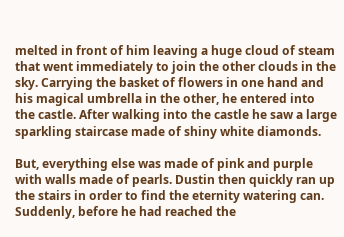melted in front of him leaving a huge cloud of steam that went immediately to join the other clouds in the sky. Carrying the basket of flowers in one hand and his magical umbrella in the other, he entered into the castle. After walking into the castle he saw a large sparkling staircase made of shiny white diamonds.

But, everything else was made of pink and purple with walls made of pearls. Dustin then quickly ran up the stairs in order to find the eternity watering can. Suddenly, before he had reached the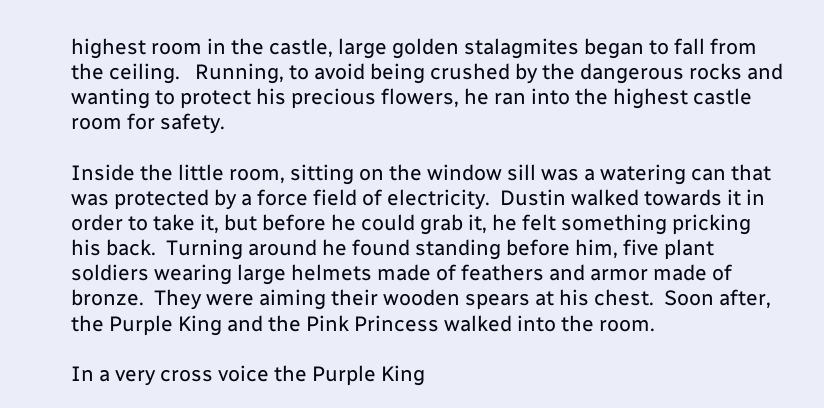highest room in the castle, large golden stalagmites began to fall from the ceiling.   Running, to avoid being crushed by the dangerous rocks and wanting to protect his precious flowers, he ran into the highest castle room for safety.

Inside the little room, sitting on the window sill was a watering can that was protected by a force field of electricity.  Dustin walked towards it in order to take it, but before he could grab it, he felt something pricking his back.  Turning around he found standing before him, five plant soldiers wearing large helmets made of feathers and armor made of bronze.  They were aiming their wooden spears at his chest.  Soon after, the Purple King and the Pink Princess walked into the room.

In a very cross voice the Purple King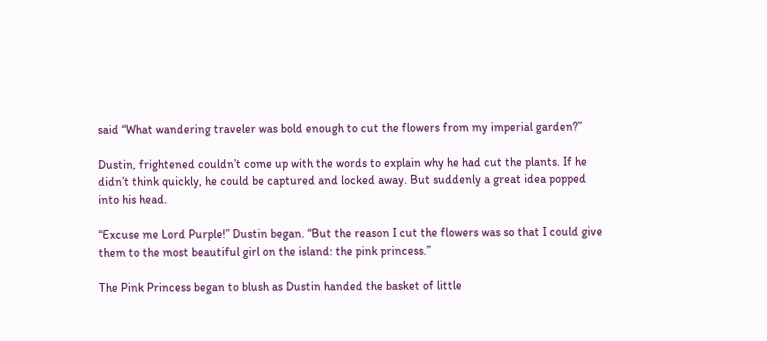said “What wandering traveler was bold enough to cut the flowers from my imperial garden?”

Dustin, frightened couldn’t come up with the words to explain why he had cut the plants. If he didn’t think quickly, he could be captured and locked away. But suddenly a great idea popped into his head.

“Excuse me Lord Purple!” Dustin began. “But the reason I cut the flowers was so that I could give them to the most beautiful girl on the island: the pink princess.”

The Pink Princess began to blush as Dustin handed the basket of little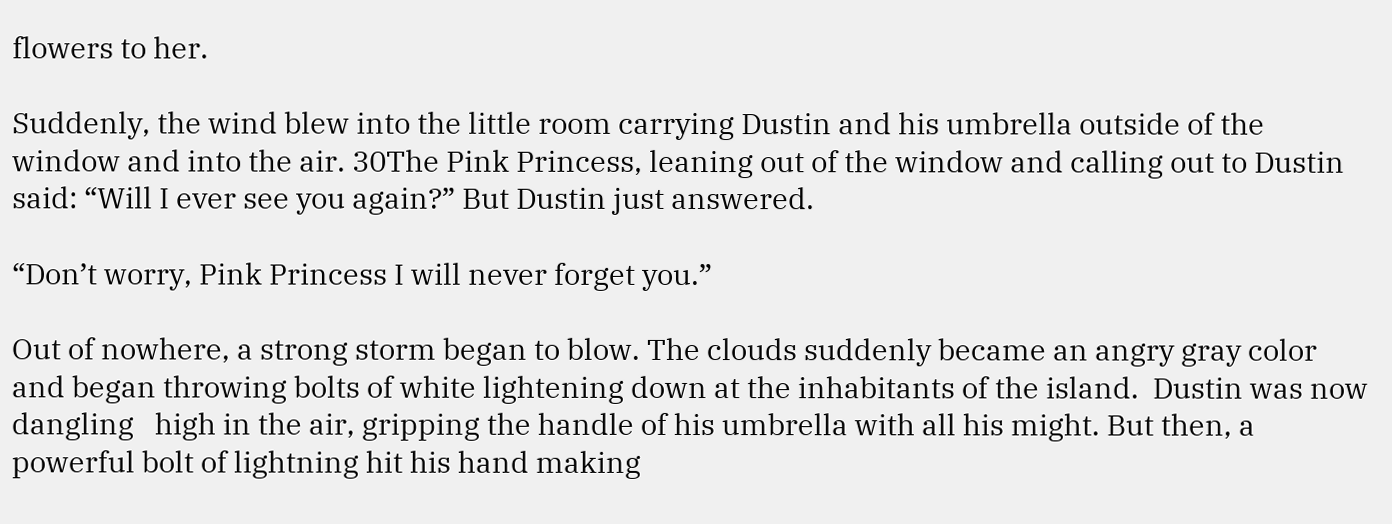flowers to her.

Suddenly, the wind blew into the little room carrying Dustin and his umbrella outside of the window and into the air. 30The Pink Princess, leaning out of the window and calling out to Dustin said: “Will I ever see you again?” But Dustin just answered.

“Don’t worry, Pink Princess I will never forget you.”

Out of nowhere, a strong storm began to blow. The clouds suddenly became an angry gray color and began throwing bolts of white lightening down at the inhabitants of the island.  Dustin was now dangling   high in the air, gripping the handle of his umbrella with all his might. But then, a powerful bolt of lightning hit his hand making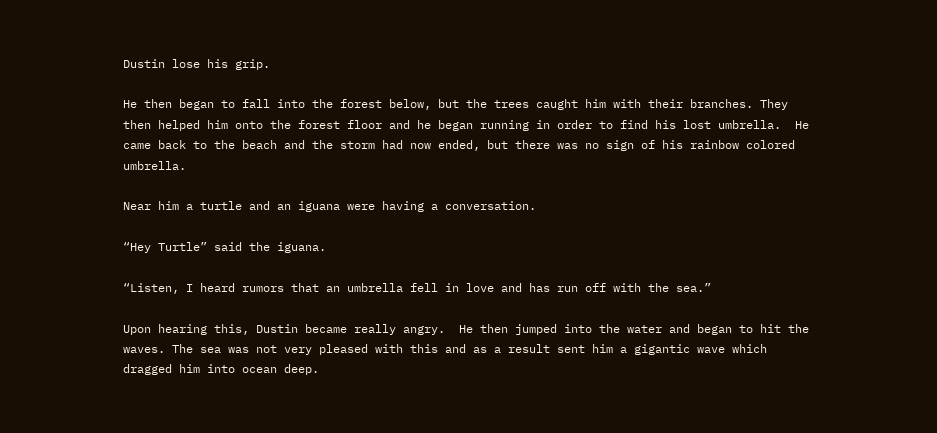Dustin lose his grip.

He then began to fall into the forest below, but the trees caught him with their branches. They then helped him onto the forest floor and he began running in order to find his lost umbrella.  He came back to the beach and the storm had now ended, but there was no sign of his rainbow colored umbrella.

Near him a turtle and an iguana were having a conversation.

“Hey Turtle” said the iguana.

“Listen, I heard rumors that an umbrella fell in love and has run off with the sea.”

Upon hearing this, Dustin became really angry.  He then jumped into the water and began to hit the waves. The sea was not very pleased with this and as a result sent him a gigantic wave which dragged him into ocean deep.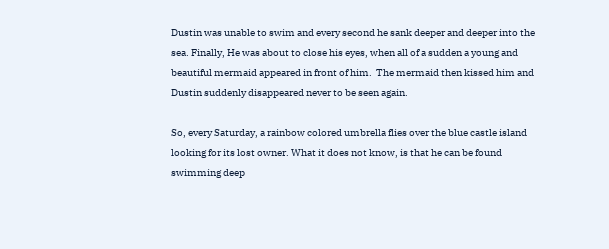Dustin was unable to swim and every second he sank deeper and deeper into the sea. Finally, He was about to close his eyes, when all of a sudden a young and beautiful mermaid appeared in front of him.  The mermaid then kissed him and Dustin suddenly disappeared never to be seen again.

So, every Saturday, a rainbow colored umbrella flies over the blue castle island looking for its lost owner. What it does not know, is that he can be found swimming deep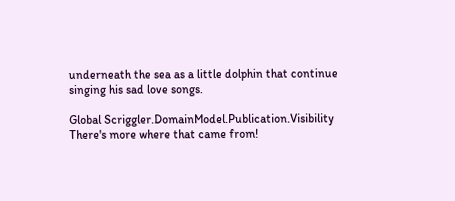underneath the sea as a little dolphin that continue singing his sad love songs.

Global Scriggler.DomainModel.Publication.Visibility
There's more where that came from!